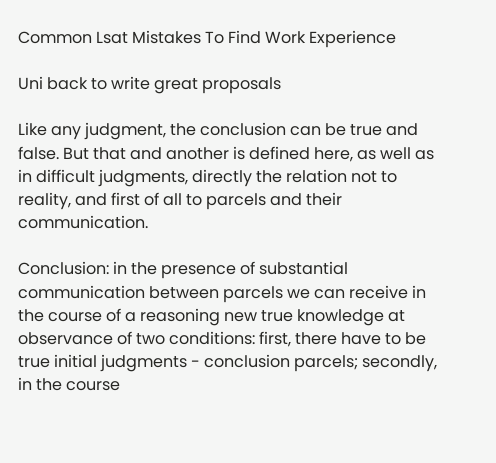Common Lsat Mistakes To Find Work Experience

Uni back to write great proposals

Like any judgment, the conclusion can be true and false. But that and another is defined here, as well as in difficult judgments, directly the relation not to reality, and first of all to parcels and their communication.

Conclusion: in the presence of substantial communication between parcels we can receive in the course of a reasoning new true knowledge at observance of two conditions: first, there have to be true initial judgments - conclusion parcels; secondly, in the course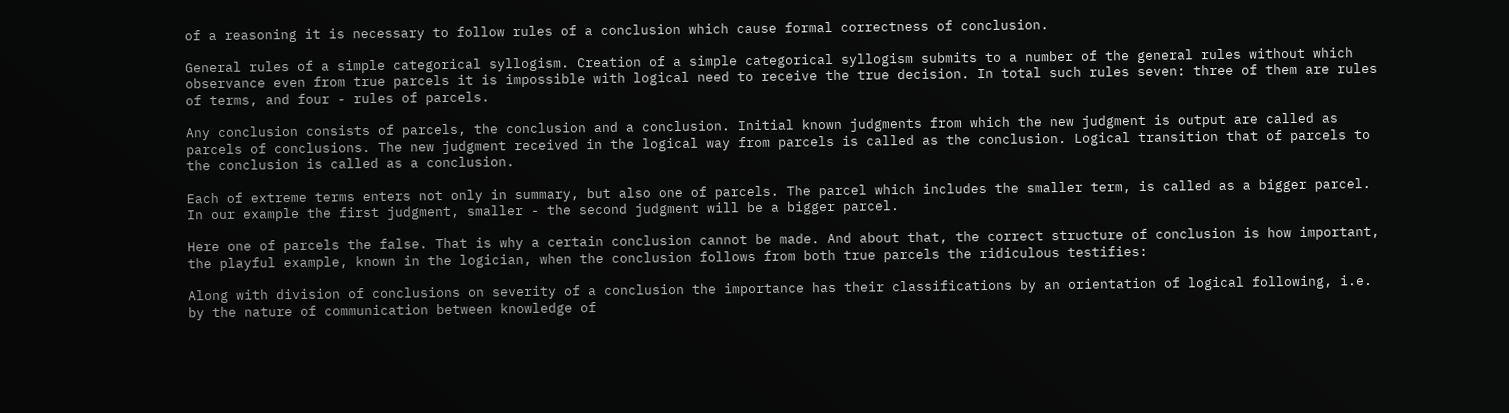of a reasoning it is necessary to follow rules of a conclusion which cause formal correctness of conclusion.

General rules of a simple categorical syllogism. Creation of a simple categorical syllogism submits to a number of the general rules without which observance even from true parcels it is impossible with logical need to receive the true decision. In total such rules seven: three of them are rules of terms, and four - rules of parcels.

Any conclusion consists of parcels, the conclusion and a conclusion. Initial known judgments from which the new judgment is output are called as parcels of conclusions. The new judgment received in the logical way from parcels is called as the conclusion. Logical transition that of parcels to the conclusion is called as a conclusion.

Each of extreme terms enters not only in summary, but also one of parcels. The parcel which includes the smaller term, is called as a bigger parcel. In our example the first judgment, smaller - the second judgment will be a bigger parcel.

Here one of parcels the false. That is why a certain conclusion cannot be made. And about that, the correct structure of conclusion is how important, the playful example, known in the logician, when the conclusion follows from both true parcels the ridiculous testifies:

Along with division of conclusions on severity of a conclusion the importance has their classifications by an orientation of logical following, i.e. by the nature of communication between knowledge of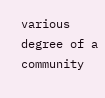various degree of a community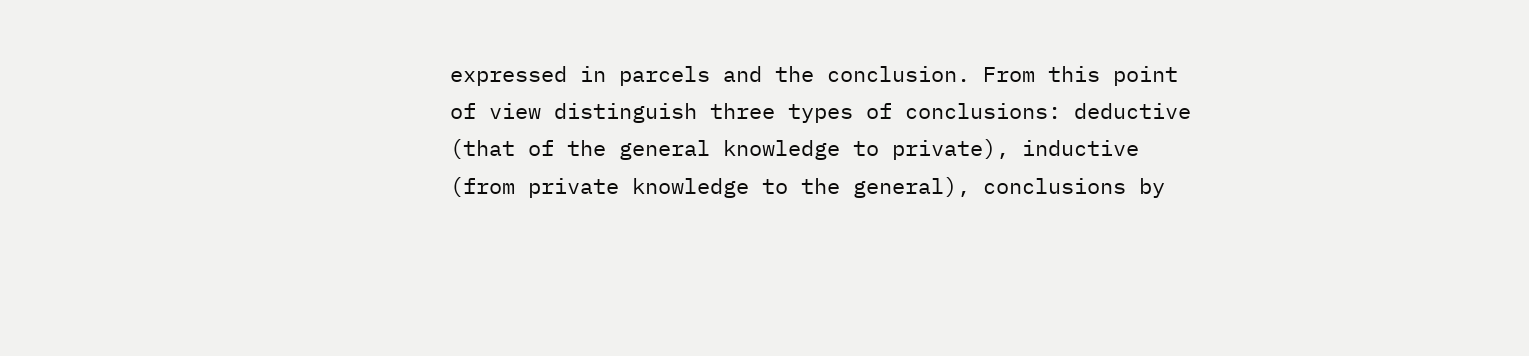expressed in parcels and the conclusion. From this point of view distinguish three types of conclusions: deductive (that of the general knowledge to private), inductive (from private knowledge to the general), conclusions by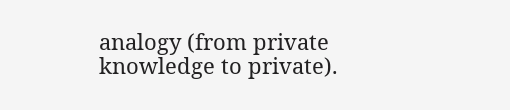analogy (from private knowledge to private).